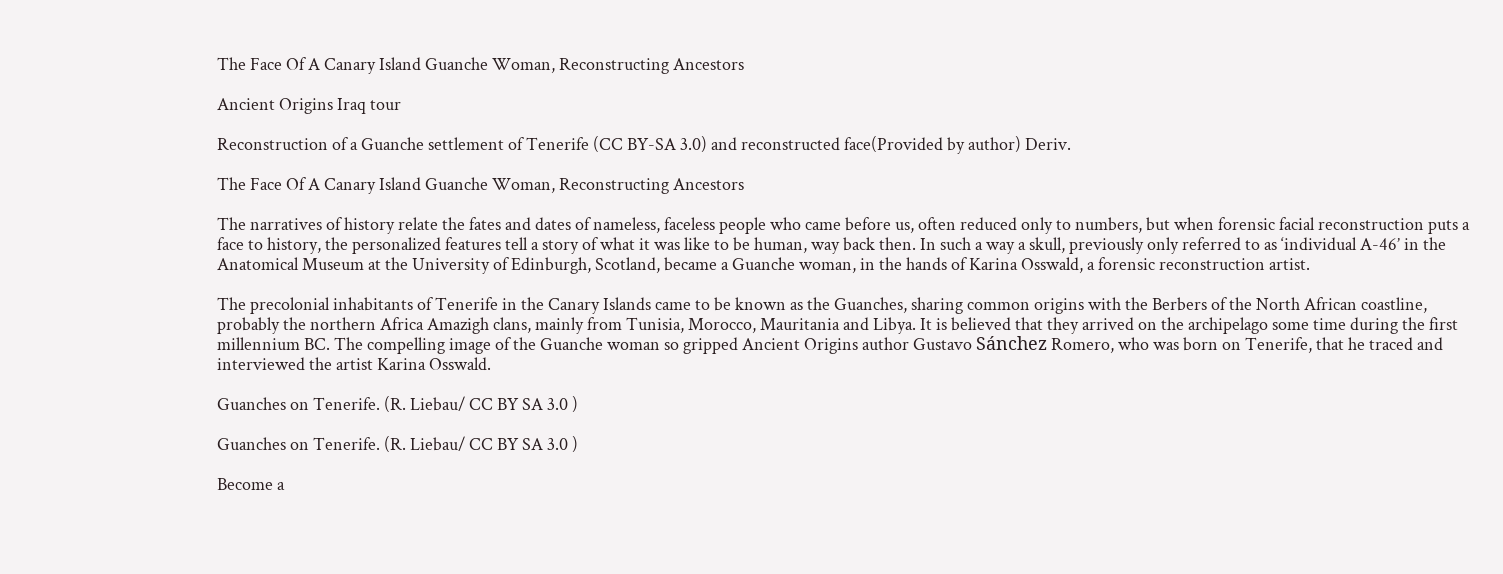The Face Of A Canary Island Guanche Woman, Reconstructing Ancestors

Ancient Origins Iraq tour

Reconstruction of a Guanche settlement of Tenerife (CC BY-SA 3.0) and reconstructed face(Provided by author) Deriv.

The Face Of A Canary Island Guanche Woman, Reconstructing Ancestors

The narratives of history relate the fates and dates of nameless, faceless people who came before us, often reduced only to numbers, but when forensic facial reconstruction puts a face to history, the personalized features tell a story of what it was like to be human, way back then. In such a way a skull, previously only referred to as ‘individual A-46’ in the Anatomical Museum at the University of Edinburgh, Scotland, became a Guanche woman, in the hands of Karina Osswald, a forensic reconstruction artist.

The precolonial inhabitants of Tenerife in the Canary Islands came to be known as the Guanches, sharing common origins with the Berbers of the North African coastline, probably the northern Africa Amazigh clans, mainly from Tunisia, Morocco, Mauritania and Libya. It is believed that they arrived on the archipelago some time during the first millennium BC. The compelling image of the Guanche woman so gripped Ancient Origins author Gustavo Sánchez Romero, who was born on Tenerife, that he traced and interviewed the artist Karina Osswald.

Guanches on Tenerife. (R. Liebau/ CC BY SA 3.0 )

Guanches on Tenerife. (R. Liebau/ CC BY SA 3.0 )

Become a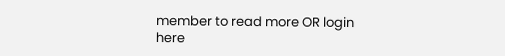member to read more OR login here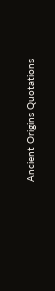Ancient Origins Quotations